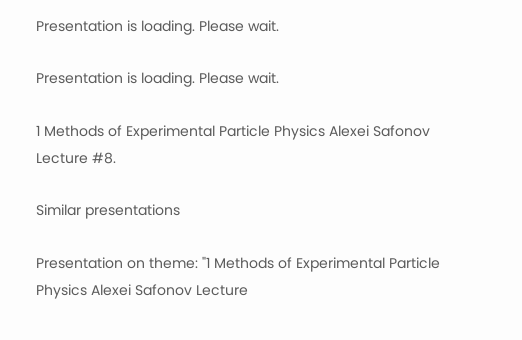Presentation is loading. Please wait.

Presentation is loading. Please wait.

1 Methods of Experimental Particle Physics Alexei Safonov Lecture #8.

Similar presentations

Presentation on theme: "1 Methods of Experimental Particle Physics Alexei Safonov Lecture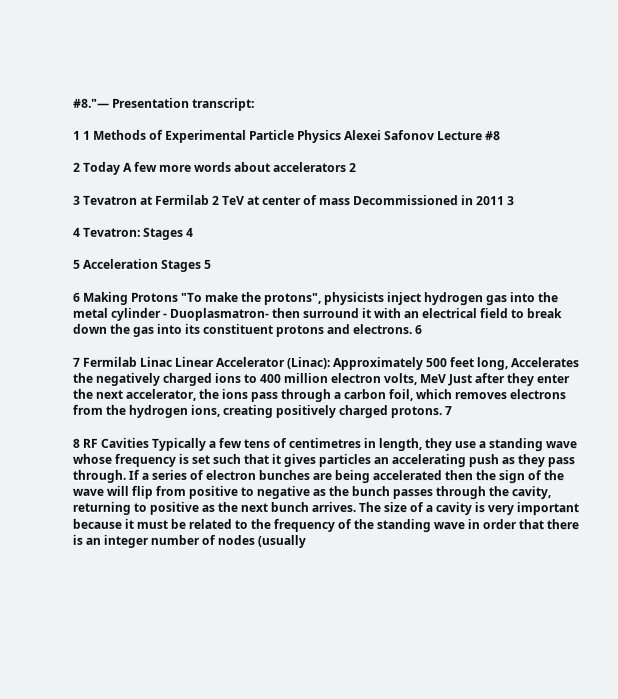#8."— Presentation transcript:

1 1 Methods of Experimental Particle Physics Alexei Safonov Lecture #8

2 Today A few more words about accelerators 2

3 Tevatron at Fermilab 2 TeV at center of mass Decommissioned in 2011 3

4 Tevatron: Stages 4

5 Acceleration Stages 5

6 Making Protons "To make the protons", physicists inject hydrogen gas into the metal cylinder - Duoplasmatron- then surround it with an electrical field to break down the gas into its constituent protons and electrons. 6

7 Fermilab Linac Linear Accelerator (Linac): Approximately 500 feet long, Accelerates the negatively charged ions to 400 million electron volts, MeV Just after they enter the next accelerator, the ions pass through a carbon foil, which removes electrons from the hydrogen ions, creating positively charged protons. 7

8 RF Cavities Typically a few tens of centimetres in length, they use a standing wave whose frequency is set such that it gives particles an accelerating push as they pass through. If a series of electron bunches are being accelerated then the sign of the wave will flip from positive to negative as the bunch passes through the cavity, returning to positive as the next bunch arrives. The size of a cavity is very important because it must be related to the frequency of the standing wave in order that there is an integer number of nodes (usually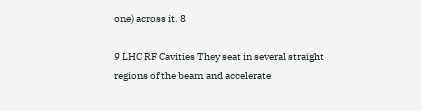one) across it. 8

9 LHC RF Cavities They seat in several straight regions of the beam and accelerate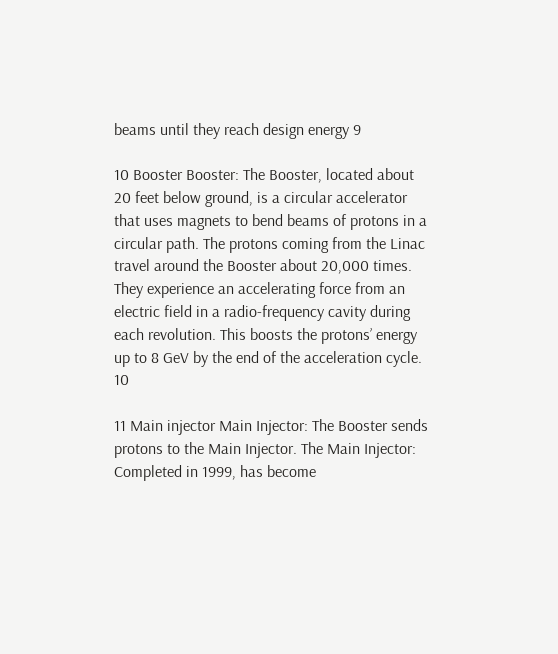beams until they reach design energy 9

10 Booster Booster: The Booster, located about 20 feet below ground, is a circular accelerator that uses magnets to bend beams of protons in a circular path. The protons coming from the Linac travel around the Booster about 20,000 times. They experience an accelerating force from an electric field in a radio-frequency cavity during each revolution. This boosts the protons’ energy up to 8 GeV by the end of the acceleration cycle. 10

11 Main injector Main Injector: The Booster sends protons to the Main Injector. The Main Injector: Completed in 1999, has become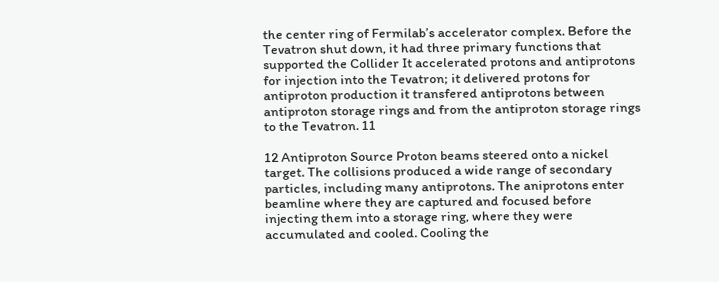the center ring of Fermilab’s accelerator complex. Before the Tevatron shut down, it had three primary functions that supported the Collider It accelerated protons and antiprotons for injection into the Tevatron; it delivered protons for antiproton production it transfered antiprotons between antiproton storage rings and from the antiproton storage rings to the Tevatron. 11

12 Antiproton Source Proton beams steered onto a nickel target. The collisions produced a wide range of secondary particles, including many antiprotons. The aniprotons enter beamline where they are captured and focused before injecting them into a storage ring, where they were accumulated and cooled. Cooling the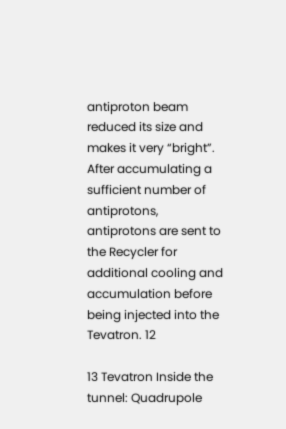antiproton beam reduced its size and makes it very “bright”. After accumulating a sufficient number of antiprotons, antiprotons are sent to the Recycler for additional cooling and accumulation before being injected into the Tevatron. 12

13 Tevatron Inside the tunnel: Quadrupole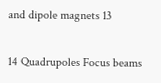and dipole magnets 13

14 Quadrupoles Focus beams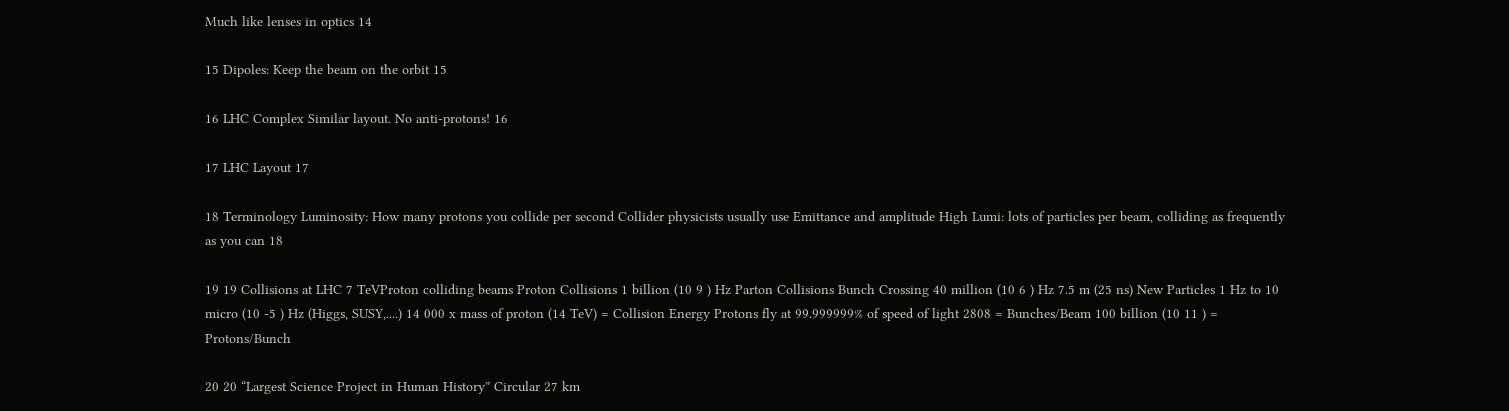Much like lenses in optics 14

15 Dipoles: Keep the beam on the orbit 15

16 LHC Complex Similar layout. No anti-protons! 16

17 LHC Layout 17

18 Terminology Luminosity: How many protons you collide per second Collider physicists usually use Emittance and amplitude High Lumi: lots of particles per beam, colliding as frequently as you can 18

19 19 Collisions at LHC 7 TeVProton colliding beams Proton Collisions 1 billion (10 9 ) Hz Parton Collisions Bunch Crossing 40 million (10 6 ) Hz 7.5 m (25 ns) New Particles 1 Hz to 10 micro (10 -5 ) Hz (Higgs, SUSY,....) 14 000 x mass of proton (14 TeV) = Collision Energy Protons fly at 99.999999% of speed of light 2808 = Bunches/Beam 100 billion (10 11 ) = Protons/Bunch

20 20 “Largest Science Project in Human History” Circular 27 km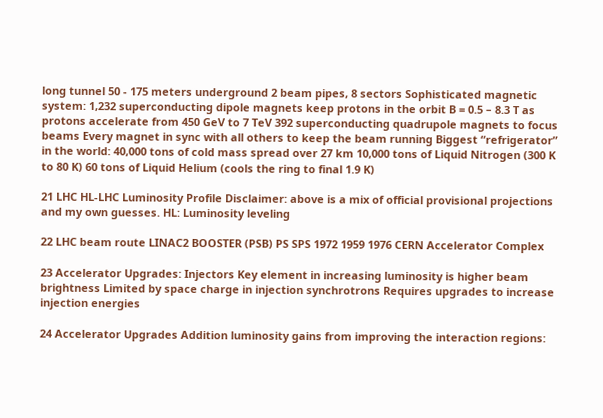long tunnel 50 - 175 meters underground 2 beam pipes, 8 sectors Sophisticated magnetic system: 1,232 superconducting dipole magnets keep protons in the orbit B = 0.5 – 8.3 T as protons accelerate from 450 GeV to 7 TeV 392 superconducting quadrupole magnets to focus beams Every magnet in sync with all others to keep the beam running Biggest “refrigerator” in the world: 40,000 tons of cold mass spread over 27 km 10,000 tons of Liquid Nitrogen (300 K to 80 K) 60 tons of Liquid Helium (cools the ring to final 1.9 K)

21 LHC HL-LHC Luminosity Profile Disclaimer: above is a mix of official provisional projections and my own guesses. HL: Luminosity leveling

22 LHC beam route LINAC2 BOOSTER (PSB) PS SPS 1972 1959 1976 CERN Accelerator Complex

23 Accelerator Upgrades: Injectors Key element in increasing luminosity is higher beam brightness Limited by space charge in injection synchrotrons Requires upgrades to increase injection energies

24 Accelerator Upgrades Addition luminosity gains from improving the interaction regions: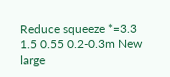Reduce squeeze *=3.3 1.5 0.55 0.2-0.3m New large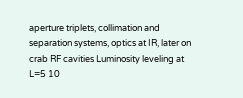aperture triplets, collimation and separation systems, optics at IR, later on crab RF cavities Luminosity leveling at L=5 10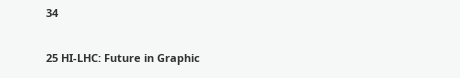34

25 HI-LHC: Future in Graphic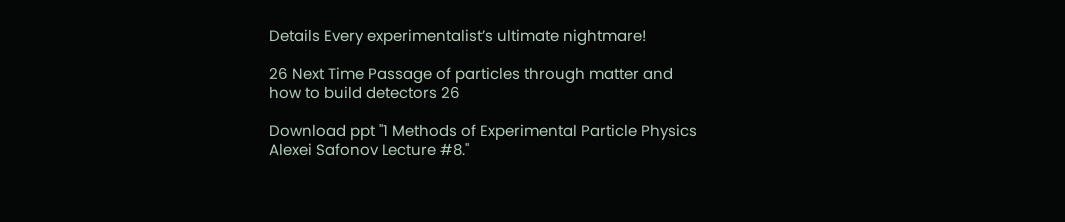Details Every experimentalist’s ultimate nightmare!

26 Next Time Passage of particles through matter and how to build detectors 26

Download ppt "1 Methods of Experimental Particle Physics Alexei Safonov Lecture #8."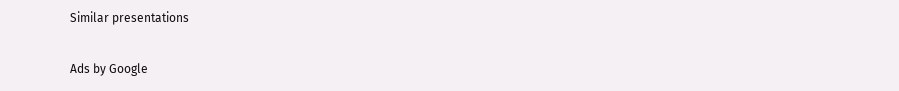Similar presentations

Ads by Google